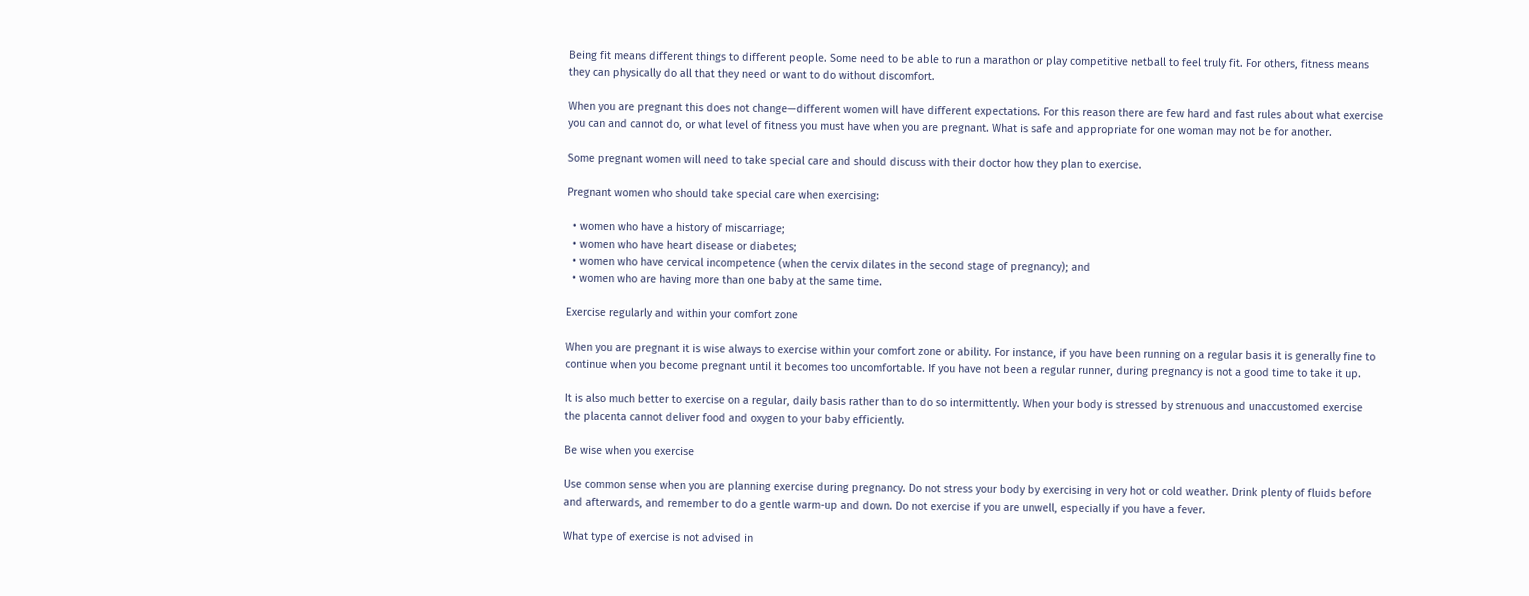Being fit means different things to different people. Some need to be able to run a marathon or play competitive netball to feel truly fit. For others, fitness means they can physically do all that they need or want to do without discomfort.

When you are pregnant this does not change—different women will have different expectations. For this reason there are few hard and fast rules about what exercise you can and cannot do, or what level of fitness you must have when you are pregnant. What is safe and appropriate for one woman may not be for another.

Some pregnant women will need to take special care and should discuss with their doctor how they plan to exercise.

Pregnant women who should take special care when exercising:

  • women who have a history of miscarriage;
  • women who have heart disease or diabetes;
  • women who have cervical incompetence (when the cervix dilates in the second stage of pregnancy); and
  • women who are having more than one baby at the same time.

Exercise regularly and within your comfort zone

When you are pregnant it is wise always to exercise within your comfort zone or ability. For instance, if you have been running on a regular basis it is generally fine to continue when you become pregnant until it becomes too uncomfortable. If you have not been a regular runner, during pregnancy is not a good time to take it up.

It is also much better to exercise on a regular, daily basis rather than to do so intermittently. When your body is stressed by strenuous and unaccustomed exercise the placenta cannot deliver food and oxygen to your baby efficiently.

Be wise when you exercise

Use common sense when you are planning exercise during pregnancy. Do not stress your body by exercising in very hot or cold weather. Drink plenty of fluids before and afterwards, and remember to do a gentle warm-up and down. Do not exercise if you are unwell, especially if you have a fever.

What type of exercise is not advised in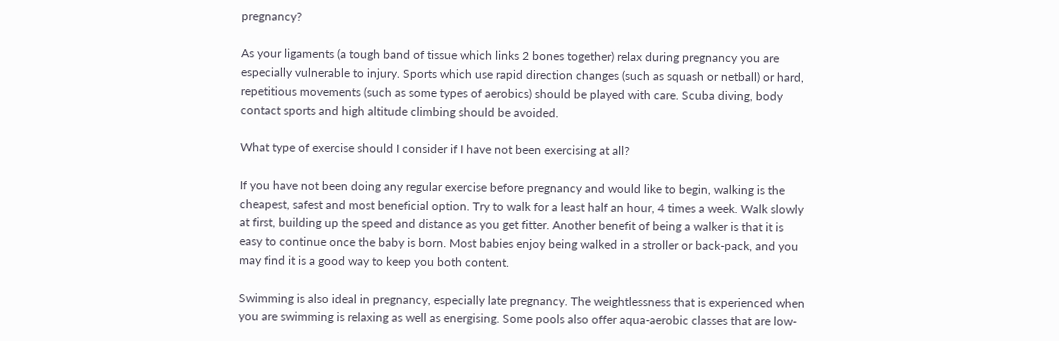pregnancy?

As your ligaments (a tough band of tissue which links 2 bones together) relax during pregnancy you are especially vulnerable to injury. Sports which use rapid direction changes (such as squash or netball) or hard, repetitious movements (such as some types of aerobics) should be played with care. Scuba diving, body contact sports and high altitude climbing should be avoided.

What type of exercise should I consider if I have not been exercising at all?

If you have not been doing any regular exercise before pregnancy and would like to begin, walking is the cheapest, safest and most beneficial option. Try to walk for a least half an hour, 4 times a week. Walk slowly at first, building up the speed and distance as you get fitter. Another benefit of being a walker is that it is easy to continue once the baby is born. Most babies enjoy being walked in a stroller or back-pack, and you may find it is a good way to keep you both content.

Swimming is also ideal in pregnancy, especially late pregnancy. The weightlessness that is experienced when you are swimming is relaxing as well as energising. Some pools also offer aqua-aerobic classes that are low-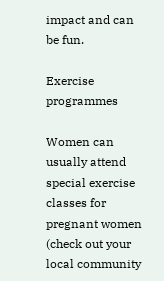impact and can be fun.

Exercise programmes

Women can usually attend special exercise classes for pregnant women (check out your local community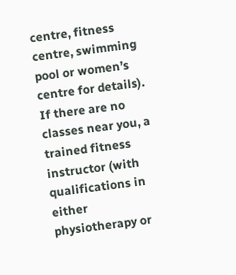centre, fitness centre, swimming pool or women’s centre for details). If there are no classes near you, a trained fitness instructor (with qualifications in either physiotherapy or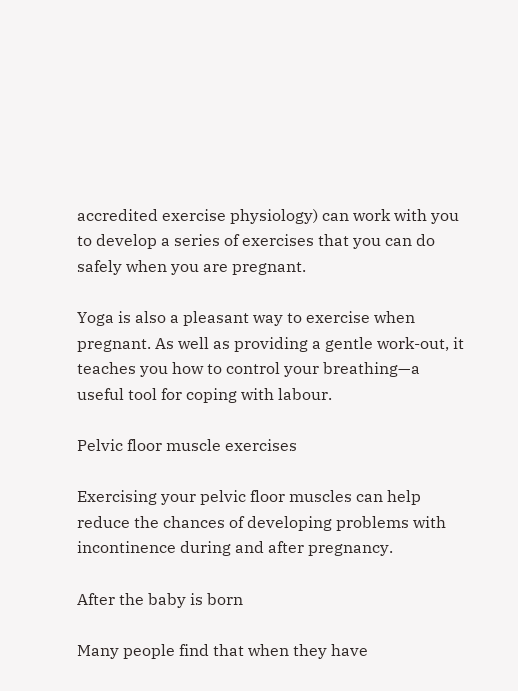accredited exercise physiology) can work with you to develop a series of exercises that you can do safely when you are pregnant.

Yoga is also a pleasant way to exercise when pregnant. As well as providing a gentle work-out, it teaches you how to control your breathing—a useful tool for coping with labour.

Pelvic floor muscle exercises

Exercising your pelvic floor muscles can help reduce the chances of developing problems with incontinence during and after pregnancy.

After the baby is born

Many people find that when they have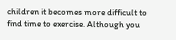children it becomes more difficult to find time to exercise. Although you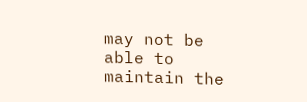may not be able to maintain the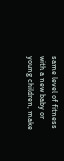same level of fitness with a new baby or young children, make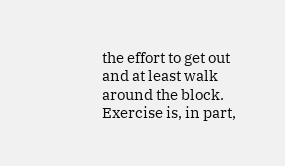the effort to get out and at least walk around the block. Exercise is, in part,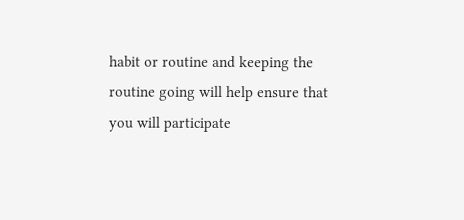habit or routine and keeping the routine going will help ensure that you will participate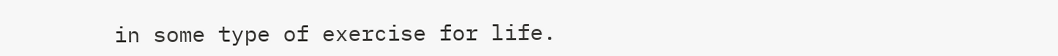in some type of exercise for life.